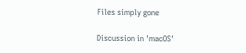Files simply gone

Discussion in 'macOS'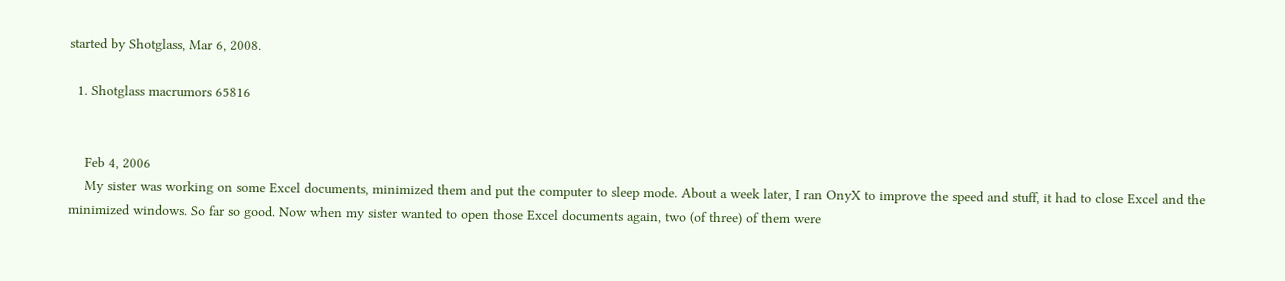started by Shotglass, Mar 6, 2008.

  1. Shotglass macrumors 65816


    Feb 4, 2006
    My sister was working on some Excel documents, minimized them and put the computer to sleep mode. About a week later, I ran OnyX to improve the speed and stuff, it had to close Excel and the minimized windows. So far so good. Now when my sister wanted to open those Excel documents again, two (of three) of them were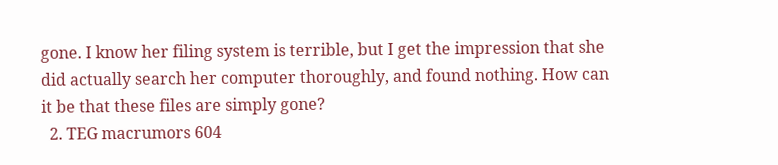gone. I know her filing system is terrible, but I get the impression that she did actually search her computer thoroughly, and found nothing. How can it be that these files are simply gone?
  2. TEG macrumors 604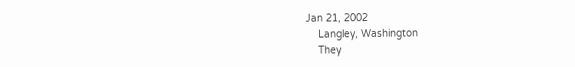Jan 21, 2002
    Langley, Washington
    They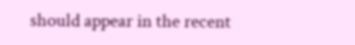should appear in the recent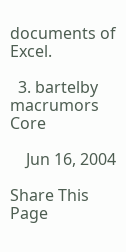documents of Excel.

  3. bartelby macrumors Core

    Jun 16, 2004

Share This Page